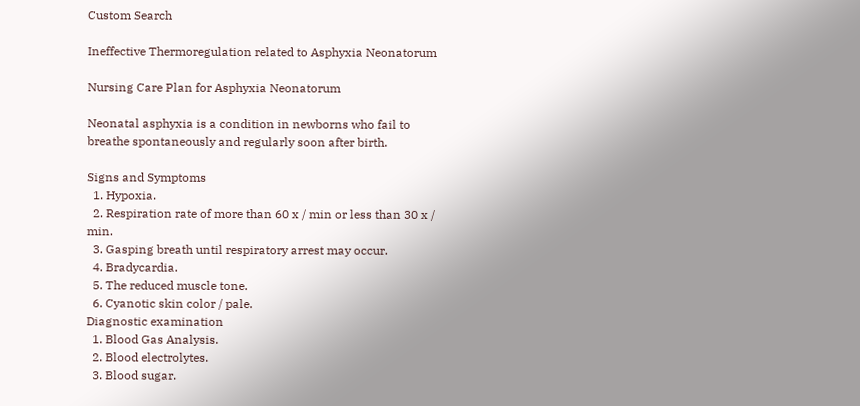Custom Search

Ineffective Thermoregulation related to Asphyxia Neonatorum

Nursing Care Plan for Asphyxia Neonatorum

Neonatal asphyxia is a condition in newborns who fail to breathe spontaneously and regularly soon after birth.

Signs and Symptoms
  1. Hypoxia.
  2. Respiration rate of more than 60 x / min or less than 30 x / min.
  3. Gasping breath until respiratory arrest may occur.
  4. Bradycardia.
  5. The reduced muscle tone.
  6. Cyanotic skin color / pale.
Diagnostic examination
  1. Blood Gas Analysis.
  2. Blood electrolytes.
  3. Blood sugar.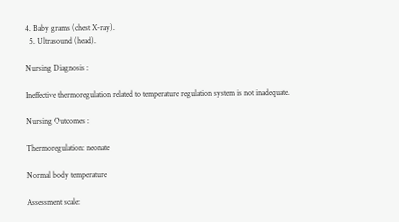4. Baby grams (chest X-ray).
  5. Ultrasound (head).

Nursing Diagnosis :

Ineffective thermoregulation related to temperature regulation system is not inadequate.

Nursing Outcomes :

Thermoregulation: neonate

Normal body temperature

Assessment scale: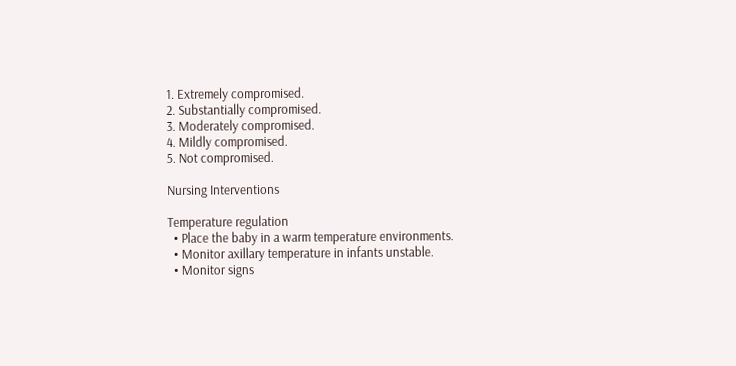1. Extremely compromised.
2. Substantially compromised.
3. Moderately compromised.
4. Mildly compromised.
5. Not compromised.

Nursing Interventions

Temperature regulation
  • Place the baby in a warm temperature environments.
  • Monitor axillary temperature in infants unstable.
  • Monitor signs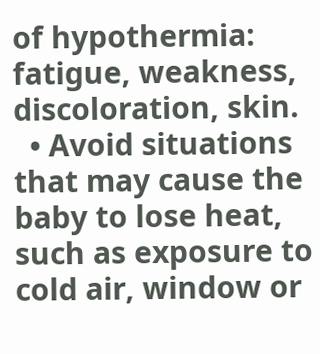of hypothermia: fatigue, weakness, discoloration, skin.
  • Avoid situations that may cause the baby to lose heat, such as exposure to cold air, window or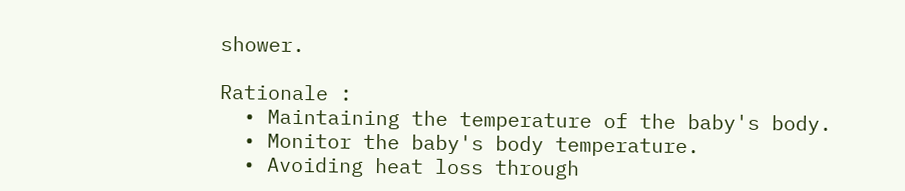shower.

Rationale :
  • Maintaining the temperature of the baby's body.
  • Monitor the baby's body temperature.
  • Avoiding heat loss through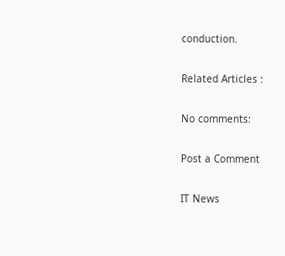conduction.

Related Articles :

No comments:

Post a Comment

IT News